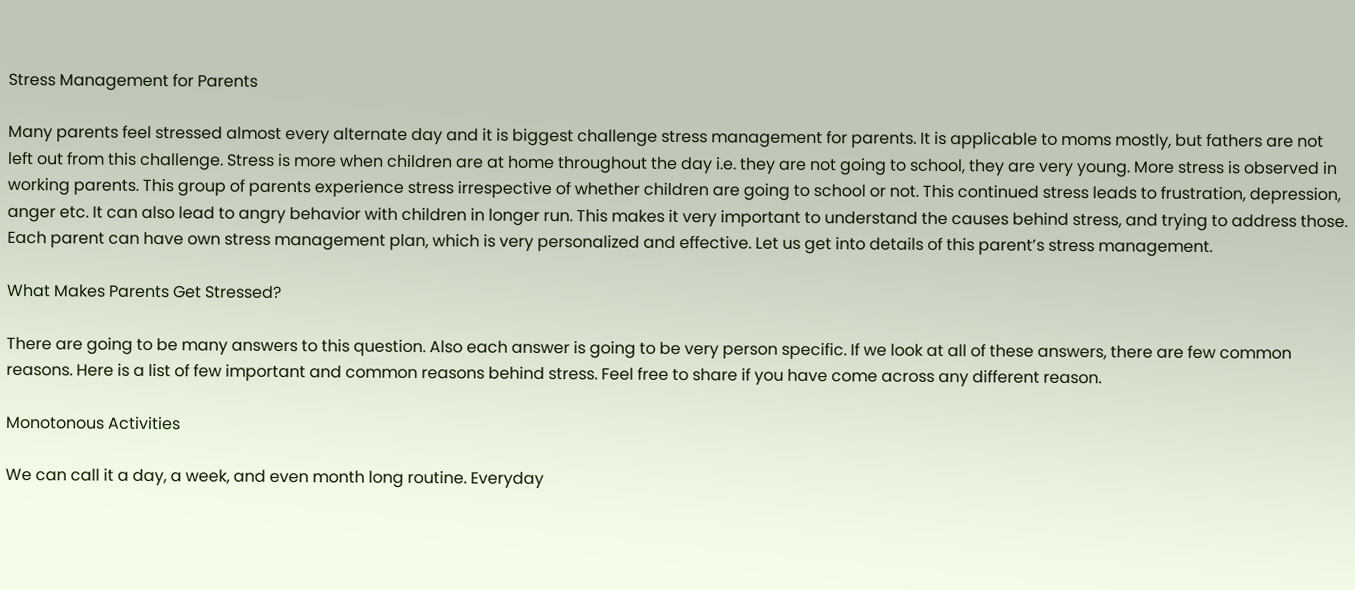Stress Management for Parents

Many parents feel stressed almost every alternate day and it is biggest challenge stress management for parents. It is applicable to moms mostly, but fathers are not left out from this challenge. Stress is more when children are at home throughout the day i.e. they are not going to school, they are very young. More stress is observed in working parents. This group of parents experience stress irrespective of whether children are going to school or not. This continued stress leads to frustration, depression, anger etc. It can also lead to angry behavior with children in longer run. This makes it very important to understand the causes behind stress, and trying to address those. Each parent can have own stress management plan, which is very personalized and effective. Let us get into details of this parent’s stress management.

What Makes Parents Get Stressed?

There are going to be many answers to this question. Also each answer is going to be very person specific. If we look at all of these answers, there are few common reasons. Here is a list of few important and common reasons behind stress. Feel free to share if you have come across any different reason.

Monotonous Activities

We can call it a day, a week, and even month long routine. Everyday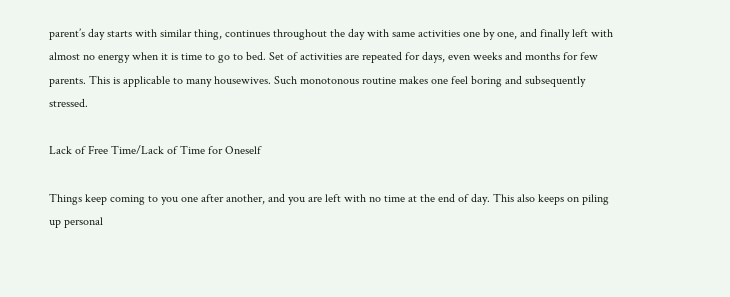parent’s day starts with similar thing, continues throughout the day with same activities one by one, and finally left with almost no energy when it is time to go to bed. Set of activities are repeated for days, even weeks and months for few parents. This is applicable to many housewives. Such monotonous routine makes one feel boring and subsequently stressed.

Lack of Free Time/Lack of Time for Oneself

Things keep coming to you one after another, and you are left with no time at the end of day. This also keeps on piling up personal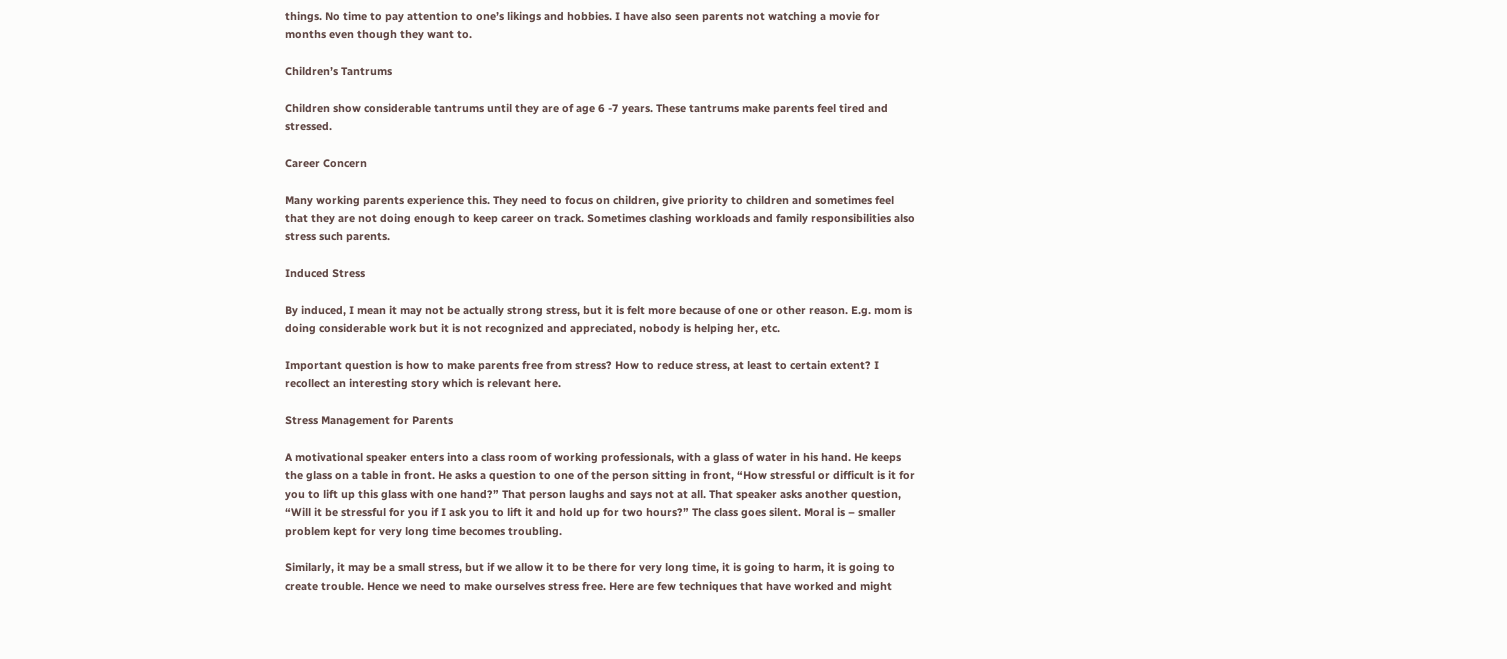things. No time to pay attention to one’s likings and hobbies. I have also seen parents not watching a movie for months even though they want to.

Children’s Tantrums

Children show considerable tantrums until they are of age 6 -7 years. These tantrums make parents feel tired and stressed.

Career Concern

Many working parents experience this. They need to focus on children, give priority to children and sometimes feel that they are not doing enough to keep career on track. Sometimes clashing workloads and family responsibilities also stress such parents.

Induced Stress

By induced, I mean it may not be actually strong stress, but it is felt more because of one or other reason. E.g. mom is doing considerable work but it is not recognized and appreciated, nobody is helping her, etc.

Important question is how to make parents free from stress? How to reduce stress, at least to certain extent? I recollect an interesting story which is relevant here.

Stress Management for Parents

A motivational speaker enters into a class room of working professionals, with a glass of water in his hand. He keeps the glass on a table in front. He asks a question to one of the person sitting in front, “How stressful or difficult is it for you to lift up this glass with one hand?” That person laughs and says not at all. That speaker asks another question, “Will it be stressful for you if I ask you to lift it and hold up for two hours?” The class goes silent. Moral is – smaller problem kept for very long time becomes troubling.

Similarly, it may be a small stress, but if we allow it to be there for very long time, it is going to harm, it is going to create trouble. Hence we need to make ourselves stress free. Here are few techniques that have worked and might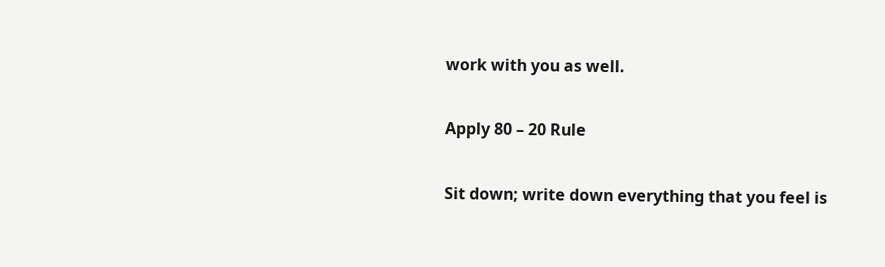work with you as well.

Apply 80 – 20 Rule

Sit down; write down everything that you feel is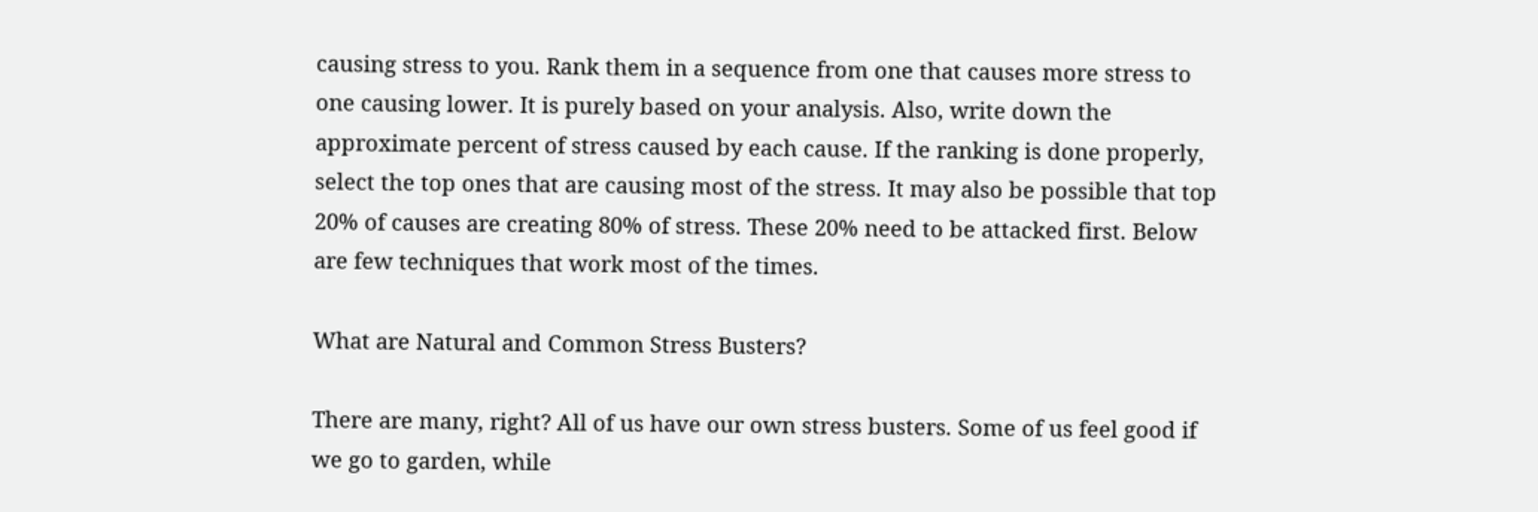causing stress to you. Rank them in a sequence from one that causes more stress to one causing lower. It is purely based on your analysis. Also, write down the approximate percent of stress caused by each cause. If the ranking is done properly, select the top ones that are causing most of the stress. It may also be possible that top 20% of causes are creating 80% of stress. These 20% need to be attacked first. Below are few techniques that work most of the times.

What are Natural and Common Stress Busters?

There are many, right? All of us have our own stress busters. Some of us feel good if we go to garden, while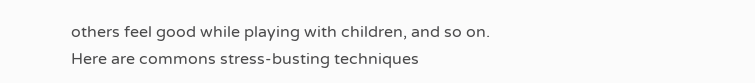others feel good while playing with children, and so on. Here are commons stress-busting techniques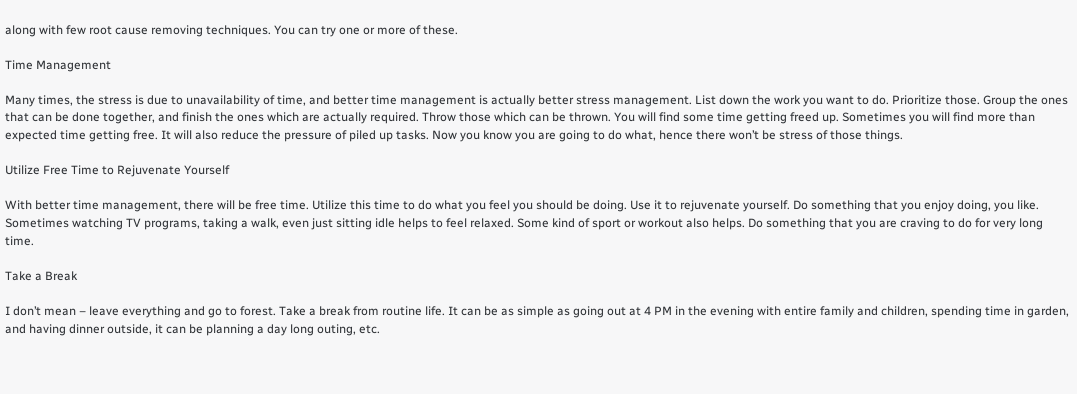along with few root cause removing techniques. You can try one or more of these.

Time Management

Many times, the stress is due to unavailability of time, and better time management is actually better stress management. List down the work you want to do. Prioritize those. Group the ones that can be done together, and finish the ones which are actually required. Throw those which can be thrown. You will find some time getting freed up. Sometimes you will find more than expected time getting free. It will also reduce the pressure of piled up tasks. Now you know you are going to do what, hence there won’t be stress of those things.

Utilize Free Time to Rejuvenate Yourself

With better time management, there will be free time. Utilize this time to do what you feel you should be doing. Use it to rejuvenate yourself. Do something that you enjoy doing, you like. Sometimes watching TV programs, taking a walk, even just sitting idle helps to feel relaxed. Some kind of sport or workout also helps. Do something that you are craving to do for very long time.

Take a Break

I don’t mean – leave everything and go to forest. Take a break from routine life. It can be as simple as going out at 4 PM in the evening with entire family and children, spending time in garden, and having dinner outside, it can be planning a day long outing, etc.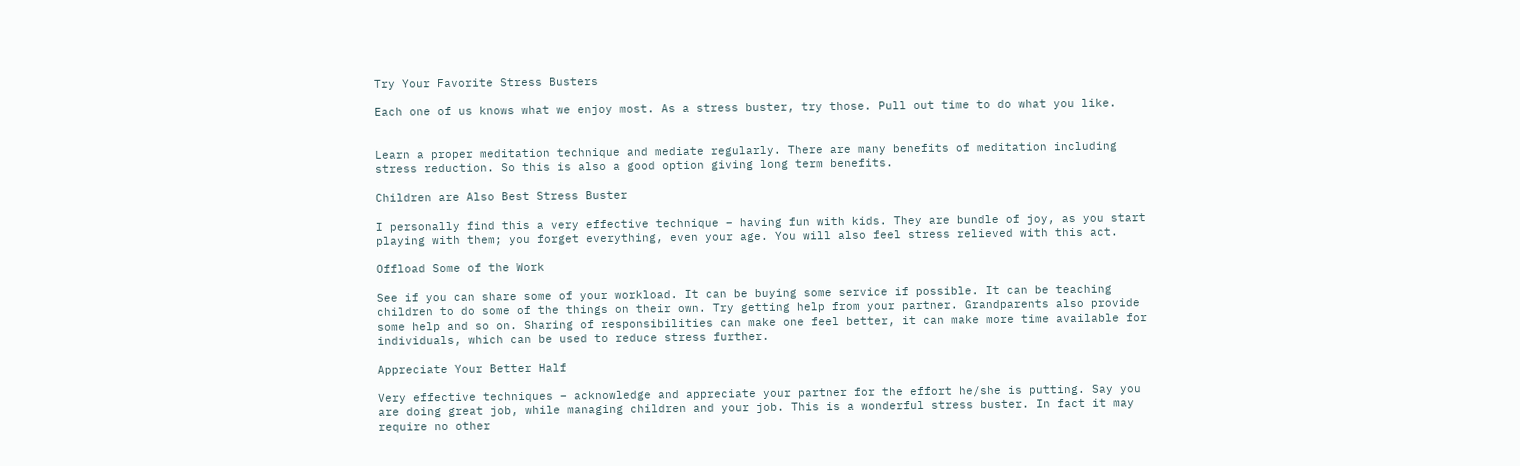Try Your Favorite Stress Busters

Each one of us knows what we enjoy most. As a stress buster, try those. Pull out time to do what you like.


Learn a proper meditation technique and mediate regularly. There are many benefits of meditation including stress reduction. So this is also a good option giving long term benefits.

Children are Also Best Stress Buster

I personally find this a very effective technique – having fun with kids. They are bundle of joy, as you start playing with them; you forget everything, even your age. You will also feel stress relieved with this act.

Offload Some of the Work

See if you can share some of your workload. It can be buying some service if possible. It can be teaching children to do some of the things on their own. Try getting help from your partner. Grandparents also provide some help and so on. Sharing of responsibilities can make one feel better, it can make more time available for individuals, which can be used to reduce stress further.

Appreciate Your Better Half

Very effective techniques – acknowledge and appreciate your partner for the effort he/she is putting. Say you are doing great job, while managing children and your job. This is a wonderful stress buster. In fact it may require no other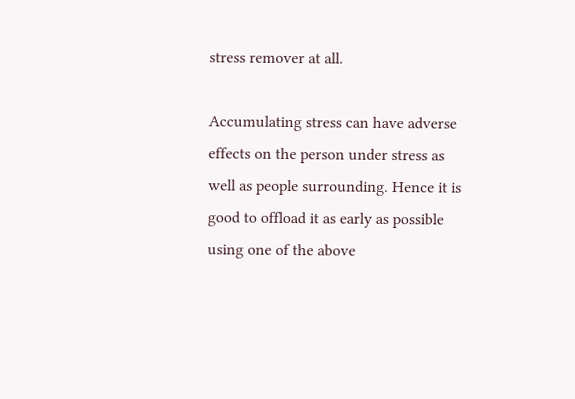stress remover at all.

Accumulating stress can have adverse effects on the person under stress as well as people surrounding. Hence it is good to offload it as early as possible using one of the above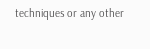techniques or any other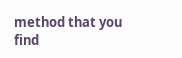method that you find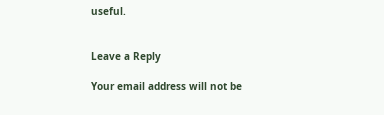useful.


Leave a Reply

Your email address will not be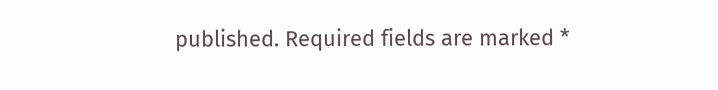published. Required fields are marked *